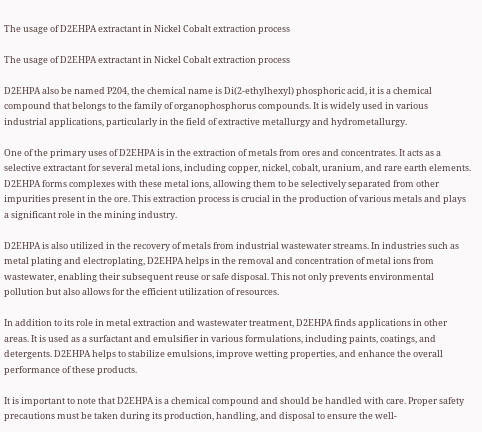The usage of D2EHPA extractant in Nickel Cobalt extraction process

The usage of D2EHPA extractant in Nickel Cobalt extraction process

D2EHPA also be named P204, the chemical name is Di(2-ethylhexyl) phosphoric acid, it is a chemical compound that belongs to the family of organophosphorus compounds. It is widely used in various industrial applications, particularly in the field of extractive metallurgy and hydrometallurgy.

One of the primary uses of D2EHPA is in the extraction of metals from ores and concentrates. It acts as a selective extractant for several metal ions, including copper, nickel, cobalt, uranium, and rare earth elements. D2EHPA forms complexes with these metal ions, allowing them to be selectively separated from other impurities present in the ore. This extraction process is crucial in the production of various metals and plays a significant role in the mining industry.

D2EHPA is also utilized in the recovery of metals from industrial wastewater streams. In industries such as metal plating and electroplating, D2EHPA helps in the removal and concentration of metal ions from wastewater, enabling their subsequent reuse or safe disposal. This not only prevents environmental pollution but also allows for the efficient utilization of resources.

In addition to its role in metal extraction and wastewater treatment, D2EHPA finds applications in other areas. It is used as a surfactant and emulsifier in various formulations, including paints, coatings, and detergents. D2EHPA helps to stabilize emulsions, improve wetting properties, and enhance the overall performance of these products.

It is important to note that D2EHPA is a chemical compound and should be handled with care. Proper safety precautions must be taken during its production, handling, and disposal to ensure the well-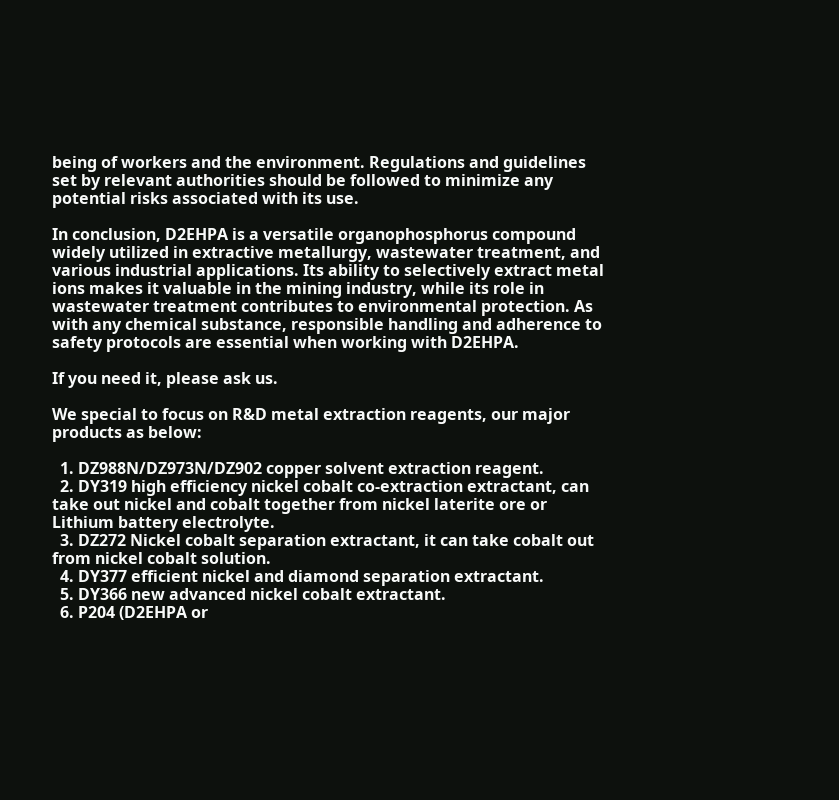being of workers and the environment. Regulations and guidelines set by relevant authorities should be followed to minimize any potential risks associated with its use.

In conclusion, D2EHPA is a versatile organophosphorus compound widely utilized in extractive metallurgy, wastewater treatment, and various industrial applications. Its ability to selectively extract metal ions makes it valuable in the mining industry, while its role in wastewater treatment contributes to environmental protection. As with any chemical substance, responsible handling and adherence to safety protocols are essential when working with D2EHPA.

If you need it, please ask us.

We special to focus on R&D metal extraction reagents, our major products as below:

  1. DZ988N/DZ973N/DZ902 copper solvent extraction reagent.
  2. DY319 high efficiency nickel cobalt co-extraction extractant, can take out nickel and cobalt together from nickel laterite ore or Lithium battery electrolyte.
  3. DZ272 Nickel cobalt separation extractant, it can take cobalt out from nickel cobalt solution.
  4. DY377 efficient nickel and diamond separation extractant.
  5. DY366 new advanced nickel cobalt extractant.
  6. P204 (D2EHPA or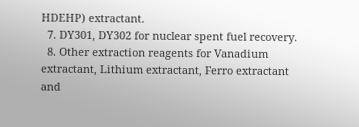HDEHP) extractant.
  7. DY301, DY302 for nuclear spent fuel recovery.
  8. Other extraction reagents for Vanadium extractant, Lithium extractant, Ferro extractant and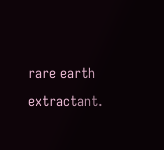rare earth extractant.